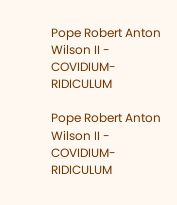Pope Robert Anton Wilson II - COVIDIUM-RIDICULUM

Pope Robert Anton Wilson II - COVIDIUM-RIDICULUM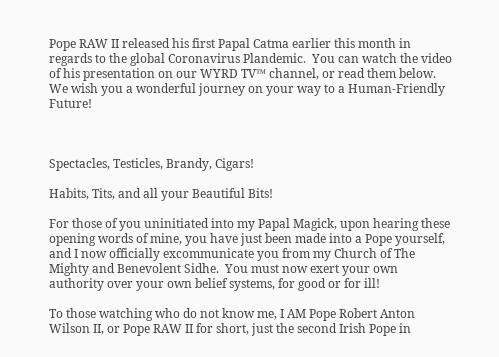Pope RAW II released his first Papal Catma earlier this month in regards to the global Coronavirus Plandemic.  You can watch the video of his presentation on our WYRD TV™ channel, or read them below.  We wish you a wonderful journey on your way to a Human-Friendly Future!



Spectacles, Testicles, Brandy, Cigars!

Habits, Tits, and all your Beautiful Bits!

For those of you uninitiated into my Papal Magick, upon hearing these opening words of mine, you have just been made into a Pope yourself, and I now officially excommunicate you from my Church of The Mighty and Benevolent Sidhe.  You must now exert your own authority over your own belief systems, for good or for ill!

To those watching who do not know me, I AM Pope Robert Anton Wilson II, or Pope RAW II for short, just the second Irish Pope in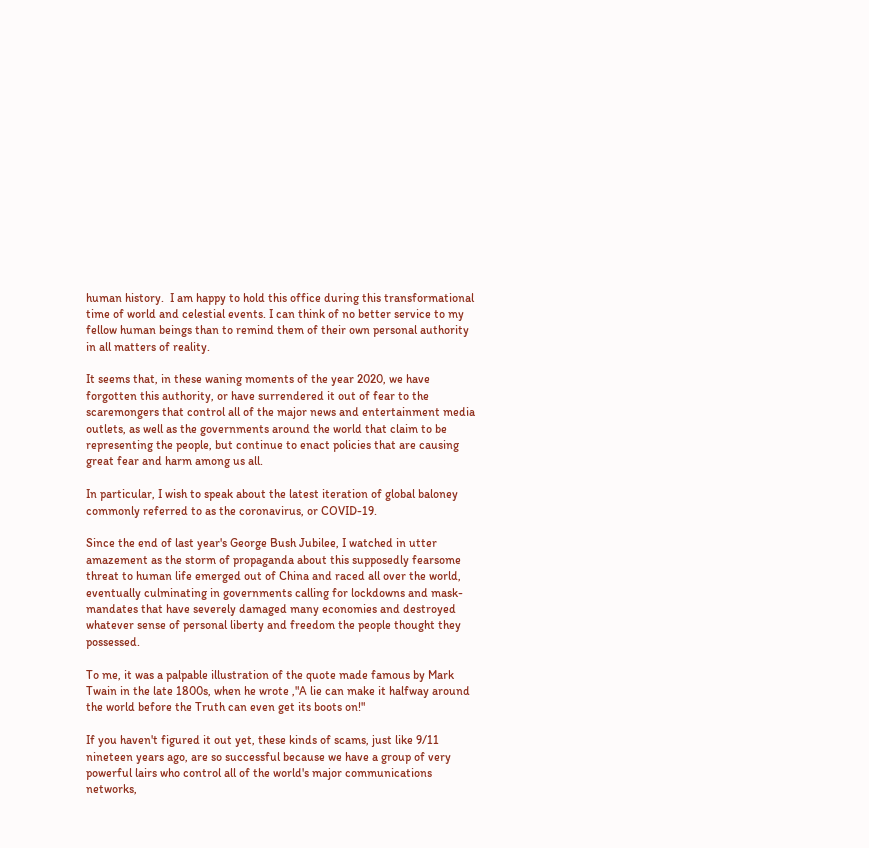human history.  I am happy to hold this office during this transformational time of world and celestial events. I can think of no better service to my fellow human beings than to remind them of their own personal authority in all matters of reality.

It seems that, in these waning moments of the year 2020, we have forgotten this authority, or have surrendered it out of fear to the scaremongers that control all of the major news and entertainment media outlets, as well as the governments around the world that claim to be representing the people, but continue to enact policies that are causing great fear and harm among us all.

In particular, I wish to speak about the latest iteration of global baloney commonly referred to as the coronavirus, or COVID-19.

Since the end of last year's George Bush Jubilee, I watched in utter amazement as the storm of propaganda about this supposedly fearsome threat to human life emerged out of China and raced all over the world, eventually culminating in governments calling for lockdowns and mask-mandates that have severely damaged many economies and destroyed whatever sense of personal liberty and freedom the people thought they possessed.

To me, it was a palpable illustration of the quote made famous by Mark Twain in the late 1800s, when he wrote ,"A lie can make it halfway around the world before the Truth can even get its boots on!"

If you haven't figured it out yet, these kinds of scams, just like 9/11 nineteen years ago, are so successful because we have a group of very powerful lairs who control all of the world's major communications networks,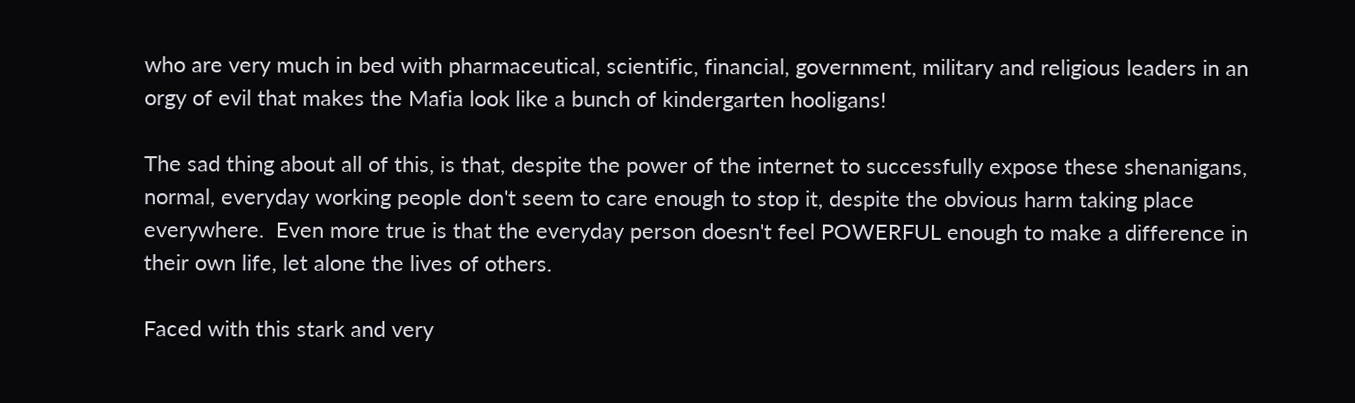who are very much in bed with pharmaceutical, scientific, financial, government, military and religious leaders in an orgy of evil that makes the Mafia look like a bunch of kindergarten hooligans!

The sad thing about all of this, is that, despite the power of the internet to successfully expose these shenanigans, normal, everyday working people don't seem to care enough to stop it, despite the obvious harm taking place everywhere.  Even more true is that the everyday person doesn't feel POWERFUL enough to make a difference in their own life, let alone the lives of others.

Faced with this stark and very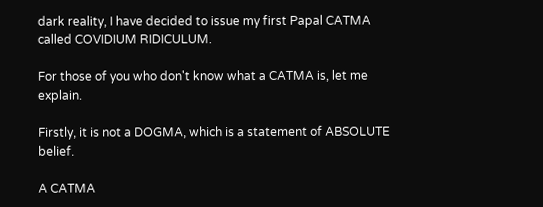dark reality, I have decided to issue my first Papal CATMA called COVIDIUM RIDICULUM.

For those of you who don't know what a CATMA is, let me explain.

Firstly, it is not a DOGMA, which is a statement of ABSOLUTE belief.

A CATMA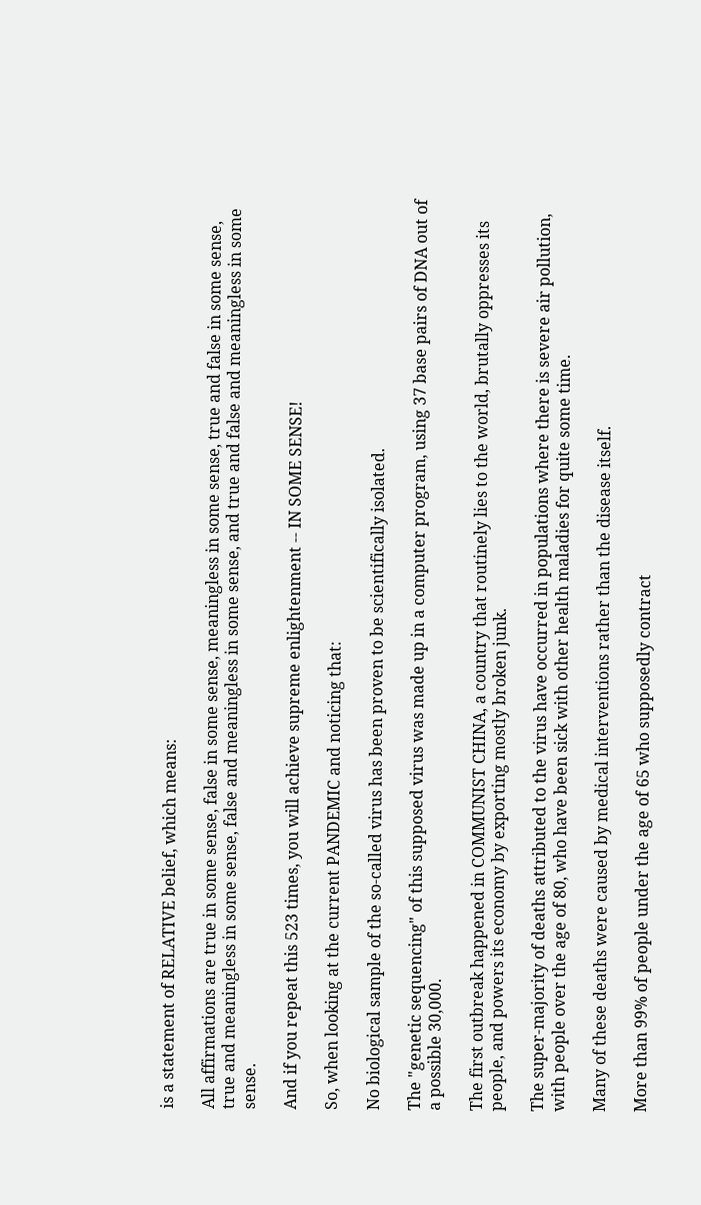is a statement of RELATIVE belief, which means:

All affirmations are true in some sense, false in some sense, meaningless in some sense, true and false in some sense, true and meaningless in some sense, false and meaningless in some sense, and true and false and meaningless in some sense.

And if you repeat this 523 times, you will achieve supreme enlightenment -- IN SOME SENSE!

So, when looking at the current PANDEMIC and noticing that:

No biological sample of the so-called virus has been proven to be scientifically isolated.

The "genetic sequencing" of this supposed virus was made up in a computer program, using 37 base pairs of DNA out of a possible 30,000.

The first outbreak happened in COMMUNIST CHINA, a country that routinely lies to the world, brutally oppresses its people, and powers its economy by exporting mostly broken junk.

The super-majority of deaths attributed to the virus have occurred in populations where there is severe air pollution, with people over the age of 80, who have been sick with other health maladies for quite some time.

Many of these deaths were caused by medical interventions rather than the disease itself.

More than 99% of people under the age of 65 who supposedly contract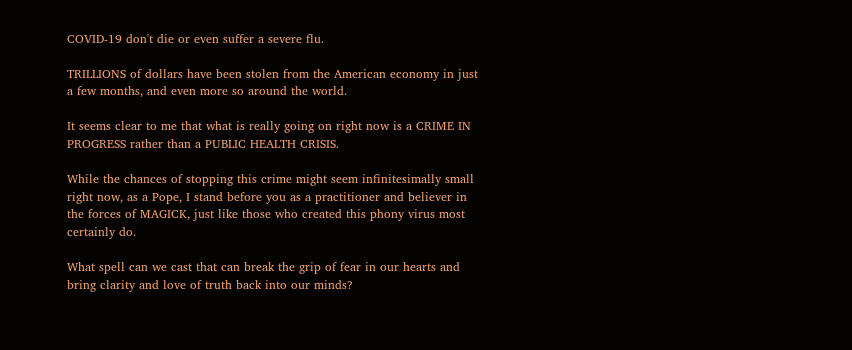COVID-19 don't die or even suffer a severe flu.

TRILLIONS of dollars have been stolen from the American economy in just a few months, and even more so around the world.

It seems clear to me that what is really going on right now is a CRIME IN PROGRESS rather than a PUBLIC HEALTH CRISIS.

While the chances of stopping this crime might seem infinitesimally small right now, as a Pope, I stand before you as a practitioner and believer in the forces of MAGICK, just like those who created this phony virus most certainly do.

What spell can we cast that can break the grip of fear in our hearts and bring clarity and love of truth back into our minds?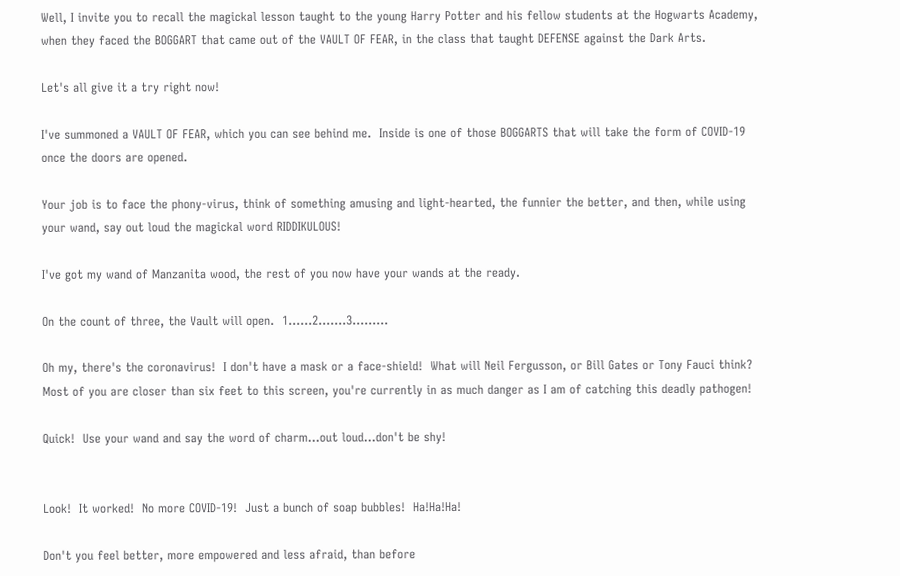Well, I invite you to recall the magickal lesson taught to the young Harry Potter and his fellow students at the Hogwarts Academy, when they faced the BOGGART that came out of the VAULT OF FEAR, in the class that taught DEFENSE against the Dark Arts.

Let's all give it a try right now!

I've summoned a VAULT OF FEAR, which you can see behind me.  Inside is one of those BOGGARTS that will take the form of COVID-19 once the doors are opened.

Your job is to face the phony-virus, think of something amusing and light-hearted, the funnier the better, and then, while using your wand, say out loud the magickal word RIDDIKULOUS!

I've got my wand of Manzanita wood, the rest of you now have your wands at the ready.

On the count of three, the Vault will open.  1......2.......3.........

Oh my, there's the coronavirus!  I don't have a mask or a face-shield!  What will Neil Fergusson, or Bill Gates or Tony Fauci think?  Most of you are closer than six feet to this screen, you're currently in as much danger as I am of catching this deadly pathogen!

Quick!  Use your wand and say the word of charm...out loud...don't be shy!


Look!  It worked!  No more COVID-19!  Just a bunch of soap bubbles!  Ha!Ha!Ha!

Don't you feel better, more empowered and less afraid, than before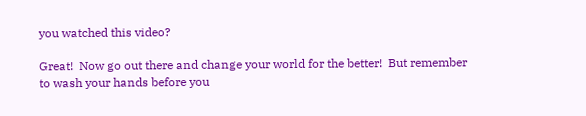you watched this video?

Great!  Now go out there and change your world for the better!  But remember to wash your hands before you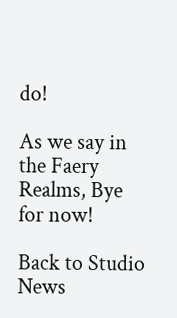do!

As we say in the Faery Realms, Bye for now!

Back to Studio News